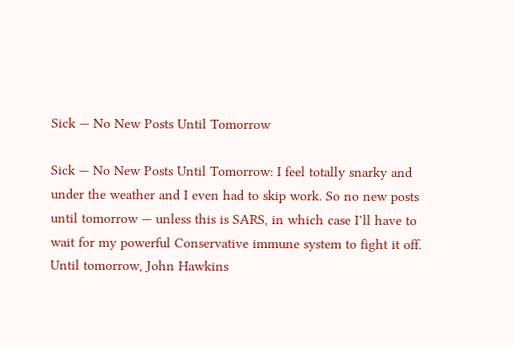Sick — No New Posts Until Tomorrow

Sick — No New Posts Until Tomorrow: I feel totally snarky and under the weather and I even had to skip work. So no new posts until tomorrow — unless this is SARS, in which case I’ll have to wait for my powerful Conservative immune system to fight it off. Until tomorrow, John Hawkins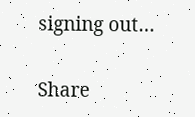signing out…

Share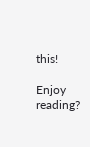this!

Enjoy reading?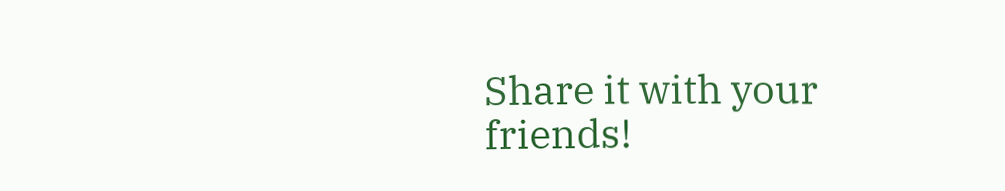Share it with your friends!